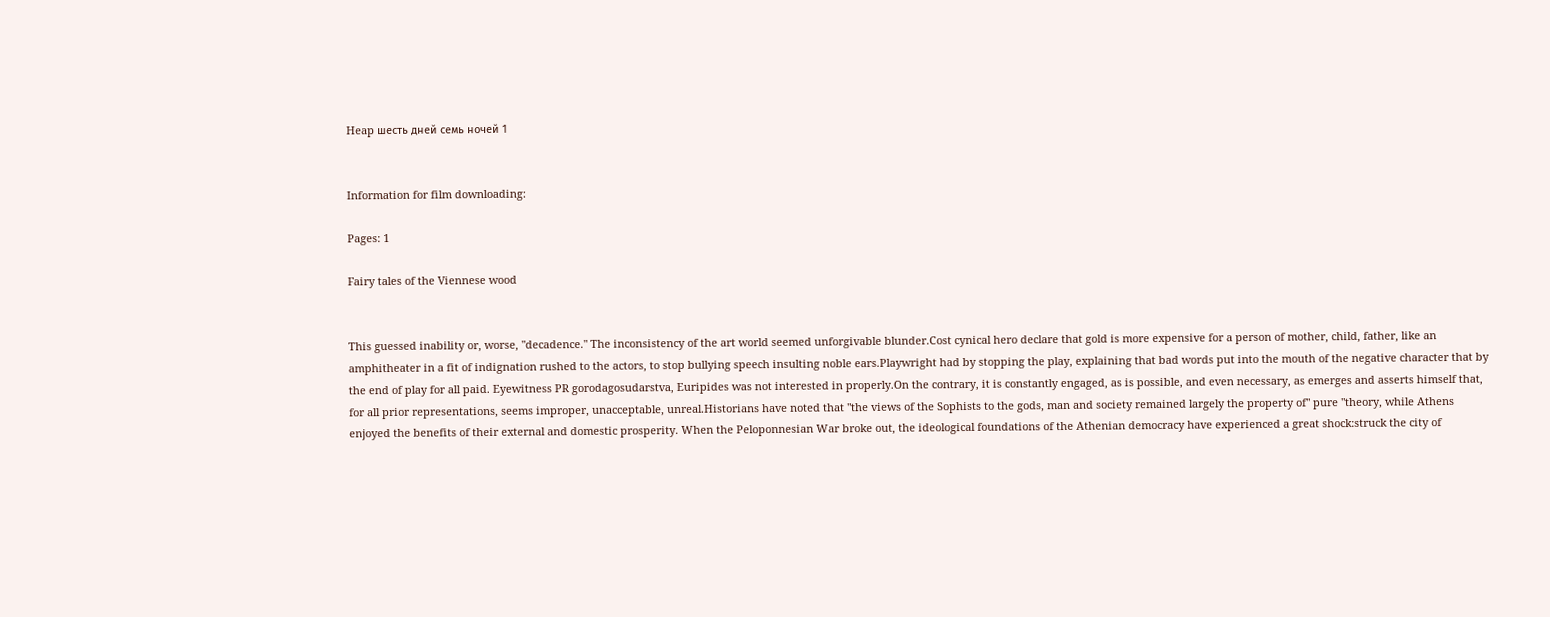Heap шесть дней семь ночей 1


Information for film downloading:

Pages: 1

Fairy tales of the Viennese wood


This guessed inability or, worse, "decadence." The inconsistency of the art world seemed unforgivable blunder.Cost cynical hero declare that gold is more expensive for a person of mother, child, father, like an amphitheater in a fit of indignation rushed to the actors, to stop bullying speech insulting noble ears.Playwright had by stopping the play, explaining that bad words put into the mouth of the negative character that by the end of play for all paid. Eyewitness PR gorodagosudarstva, Euripides was not interested in properly.On the contrary, it is constantly engaged, as is possible, and even necessary, as emerges and asserts himself that, for all prior representations, seems improper, unacceptable, unreal.Historians have noted that "the views of the Sophists to the gods, man and society remained largely the property of" pure "theory, while Athens enjoyed the benefits of their external and domestic prosperity. When the Peloponnesian War broke out, the ideological foundations of the Athenian democracy have experienced a great shock:struck the city of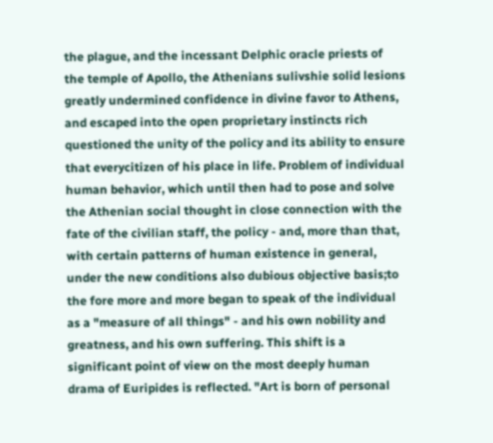the plague, and the incessant Delphic oracle priests of the temple of Apollo, the Athenians sulivshie solid lesions greatly undermined confidence in divine favor to Athens, and escaped into the open proprietary instincts rich questioned the unity of the policy and its ability to ensure that everycitizen of his place in life. Problem of individual human behavior, which until then had to pose and solve the Athenian social thought in close connection with the fate of the civilian staff, the policy - and, more than that, with certain patterns of human existence in general, under the new conditions also dubious objective basis;to the fore more and more began to speak of the individual as a "measure of all things" - and his own nobility and greatness, and his own suffering. This shift is a significant point of view on the most deeply human drama of Euripides is reflected. "Art is born of personal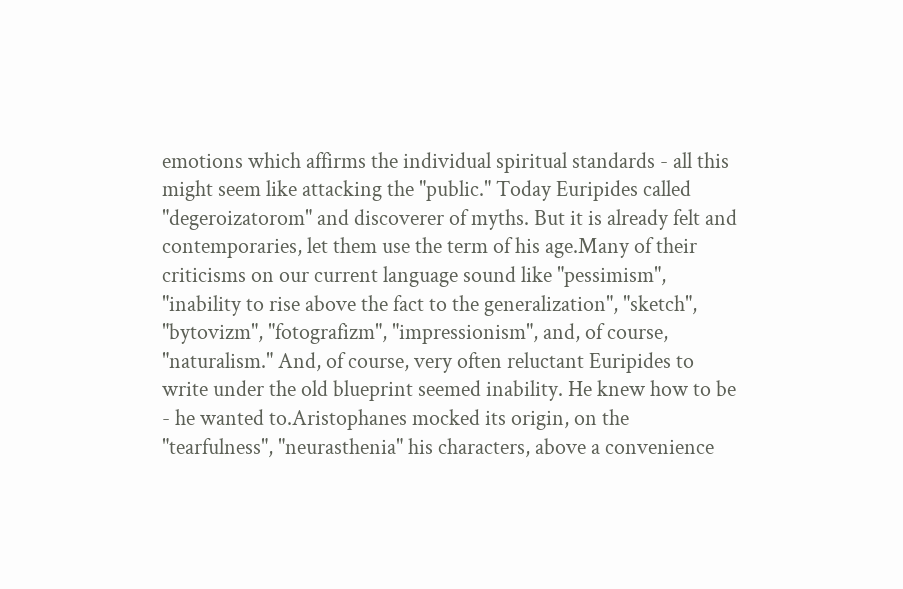emotions which affirms the individual spiritual standards - all this might seem like attacking the "public." Today Euripides called "degeroizatorom" and discoverer of myths. But it is already felt and contemporaries, let them use the term of his age.Many of their criticisms on our current language sound like "pessimism", "inability to rise above the fact to the generalization", "sketch", "bytovizm", "fotografizm", "impressionism", and, of course, "naturalism." And, of course, very often reluctant Euripides to write under the old blueprint seemed inability. He knew how to be - he wanted to.Aristophanes mocked its origin, on the "tearfulness", "neurasthenia" his characters, above a convenience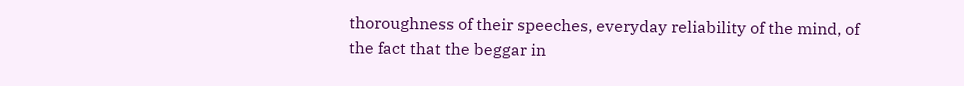thoroughness of their speeches, everyday reliability of the mind, of the fact that the beggar in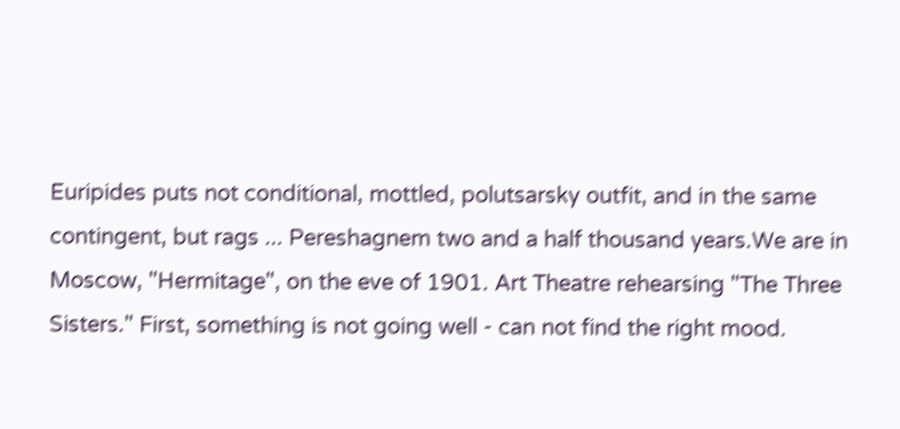Euripides puts not conditional, mottled, polutsarsky outfit, and in the same contingent, but rags ... Pereshagnem two and a half thousand years.We are in Moscow, "Hermitage", on the eve of 1901. Art Theatre rehearsing "The Three Sisters." First, something is not going well - can not find the right mood.